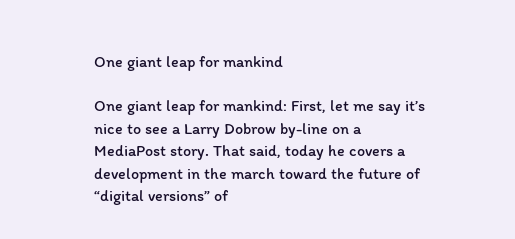One giant leap for mankind

One giant leap for mankind: First, let me say it’s nice to see a Larry Dobrow by-line on a MediaPost story. That said, today he covers a development in the march toward the future of “digital versions” of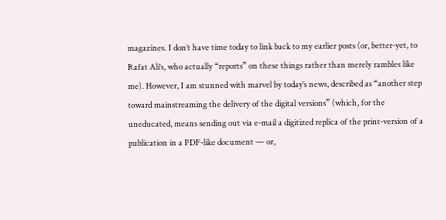magazines. I don’t have time today to link back to my earlier posts (or, better-yet, to Rafat Ali‘s, who actually “reports” on these things rather than merely rambles like me). However, I am stunned with marvel by today’s news, described as “another step toward mainstreaming the delivery of the digital versions” (which, for the uneducated, means sending out via e-mail a digitized replica of the print-version of a publication in a PDF-like document — or,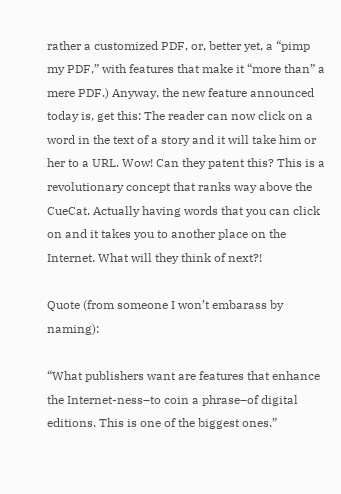rather a customized PDF, or, better yet, a “pimp my PDF,” with features that make it “more than” a mere PDF.) Anyway, the new feature announced today is, get this: The reader can now click on a word in the text of a story and it will take him or her to a URL. Wow! Can they patent this? This is a revolutionary concept that ranks way above the CueCat. Actually having words that you can click on and it takes you to another place on the Internet. What will they think of next?!

Quote (from someone I won’t embarass by naming):

“What publishers want are features that enhance the Internet-ness–to coin a phrase–of digital editions. This is one of the biggest ones.”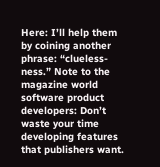Here: I’ll help them by coining another phrase: “clueless-ness.” Note to the magazine world software product developers: Don’t waste your time developing features that publishers want.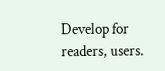Develop for readers, users.